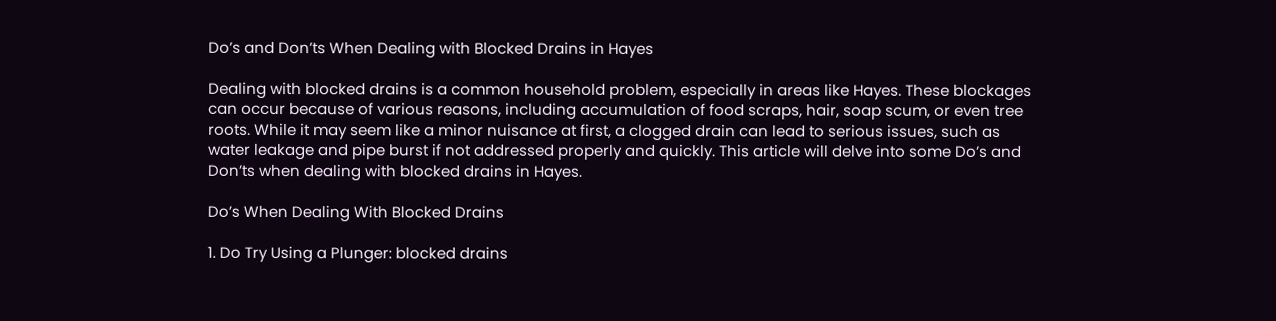Do’s and Don’ts When Dealing with Blocked Drains in Hayes

Dealing with blocked drains is a common household problem, especially in areas like Hayes. These blockages can occur because of various reasons, including accumulation of food scraps, hair, soap scum, or even tree roots. While it may seem like a minor nuisance at first, a clogged drain can lead to serious issues, such as water leakage and pipe burst if not addressed properly and quickly. This article will delve into some Do’s and Don’ts when dealing with blocked drains in Hayes.

Do’s When Dealing With Blocked Drains

1. Do Try Using a Plunger: blocked drains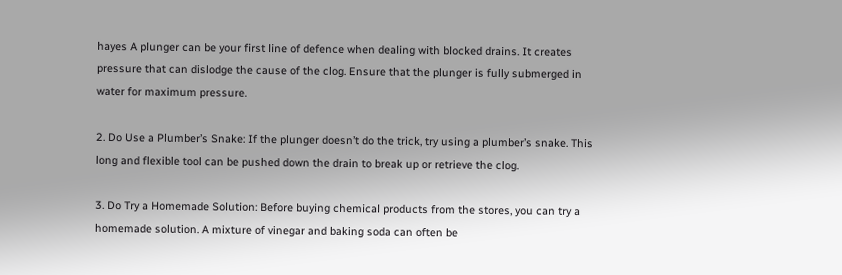hayes A plunger can be your first line of defence when dealing with blocked drains. It creates pressure that can dislodge the cause of the clog. Ensure that the plunger is fully submerged in water for maximum pressure.

2. Do Use a Plumber’s Snake: If the plunger doesn’t do the trick, try using a plumber’s snake. This long and flexible tool can be pushed down the drain to break up or retrieve the clog.

3. Do Try a Homemade Solution: Before buying chemical products from the stores, you can try a homemade solution. A mixture of vinegar and baking soda can often be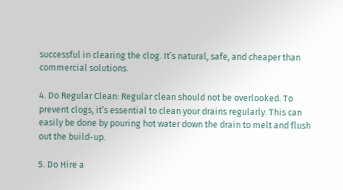successful in clearing the clog. It’s natural, safe, and cheaper than commercial solutions.

4. Do Regular Clean: Regular clean should not be overlooked. To prevent clogs, it’s essential to clean your drains regularly. This can easily be done by pouring hot water down the drain to melt and flush out the build-up.

5. Do Hire a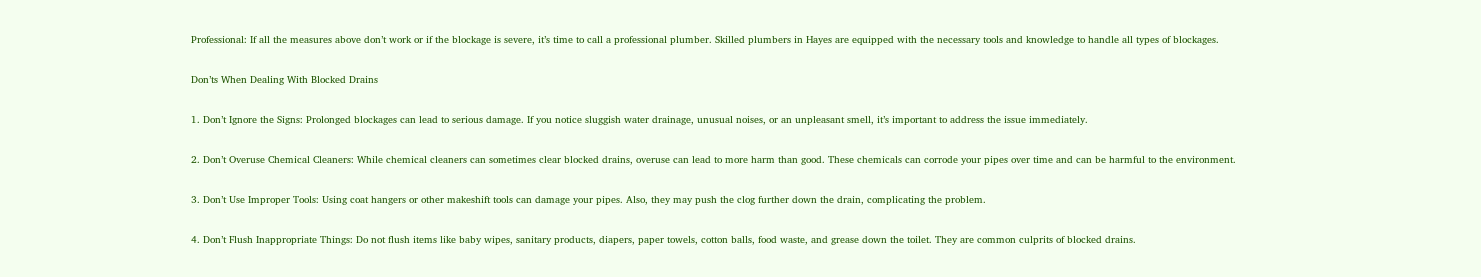Professional: If all the measures above don’t work or if the blockage is severe, it’s time to call a professional plumber. Skilled plumbers in Hayes are equipped with the necessary tools and knowledge to handle all types of blockages.

Don’ts When Dealing With Blocked Drains

1. Don’t Ignore the Signs: Prolonged blockages can lead to serious damage. If you notice sluggish water drainage, unusual noises, or an unpleasant smell, it’s important to address the issue immediately.

2. Don’t Overuse Chemical Cleaners: While chemical cleaners can sometimes clear blocked drains, overuse can lead to more harm than good. These chemicals can corrode your pipes over time and can be harmful to the environment.

3. Don’t Use Improper Tools: Using coat hangers or other makeshift tools can damage your pipes. Also, they may push the clog further down the drain, complicating the problem.

4. Don’t Flush Inappropriate Things: Do not flush items like baby wipes, sanitary products, diapers, paper towels, cotton balls, food waste, and grease down the toilet. They are common culprits of blocked drains.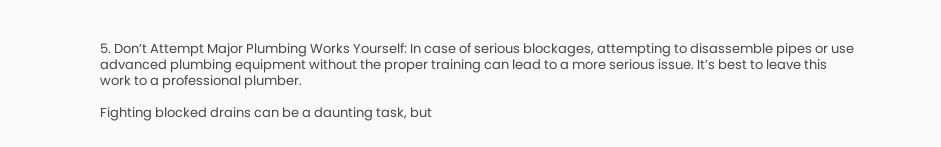5. Don’t Attempt Major Plumbing Works Yourself: In case of serious blockages, attempting to disassemble pipes or use advanced plumbing equipment without the proper training can lead to a more serious issue. It’s best to leave this work to a professional plumber.

Fighting blocked drains can be a daunting task, but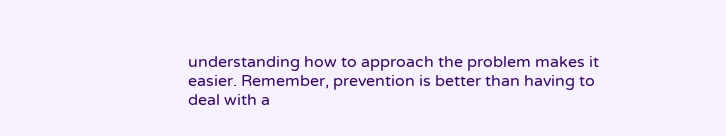understanding how to approach the problem makes it easier. Remember, prevention is better than having to deal with a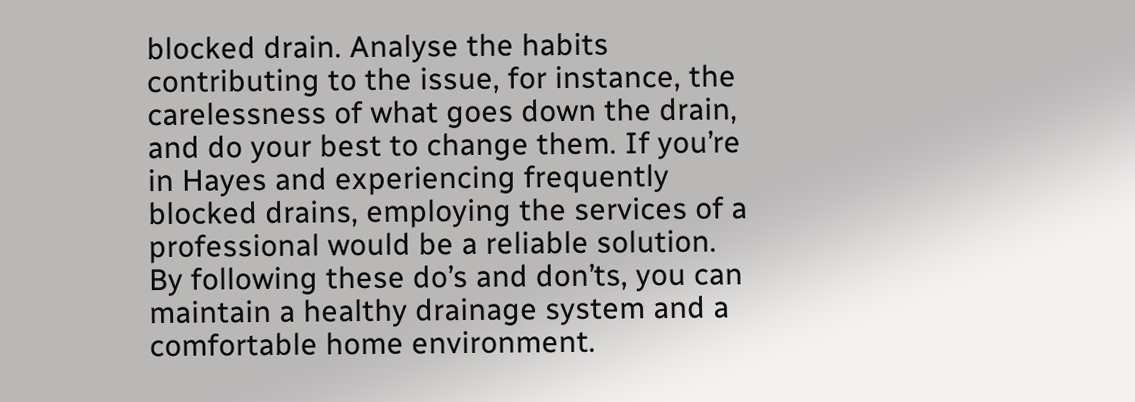blocked drain. Analyse the habits contributing to the issue, for instance, the carelessness of what goes down the drain, and do your best to change them. If you’re in Hayes and experiencing frequently blocked drains, employing the services of a professional would be a reliable solution. By following these do’s and don’ts, you can maintain a healthy drainage system and a comfortable home environment.